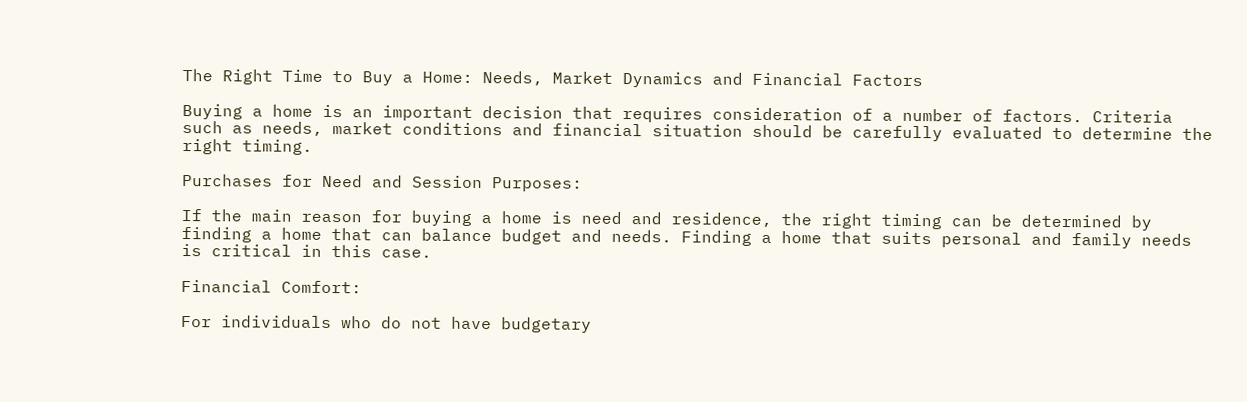The Right Time to Buy a Home: Needs, Market Dynamics and Financial Factors

Buying a home is an important decision that requires consideration of a number of factors. Criteria such as needs, market conditions and financial situation should be carefully evaluated to determine the right timing.

Purchases for Need and Session Purposes:

If the main reason for buying a home is need and residence, the right timing can be determined by finding a home that can balance budget and needs. Finding a home that suits personal and family needs is critical in this case.

Financial Comfort:

For individuals who do not have budgetary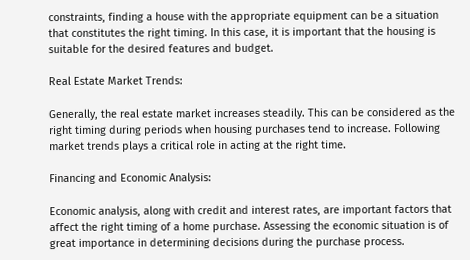constraints, finding a house with the appropriate equipment can be a situation that constitutes the right timing. In this case, it is important that the housing is suitable for the desired features and budget.

Real Estate Market Trends:

Generally, the real estate market increases steadily. This can be considered as the right timing during periods when housing purchases tend to increase. Following market trends plays a critical role in acting at the right time.

Financing and Economic Analysis:

Economic analysis, along with credit and interest rates, are important factors that affect the right timing of a home purchase. Assessing the economic situation is of great importance in determining decisions during the purchase process.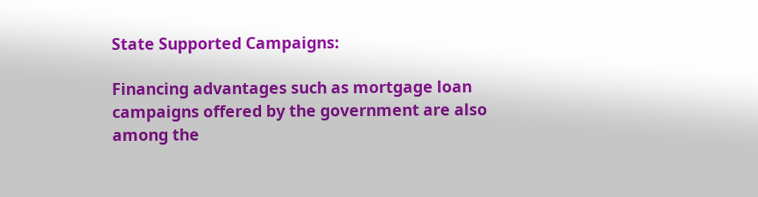State Supported Campaigns:

Financing advantages such as mortgage loan campaigns offered by the government are also among the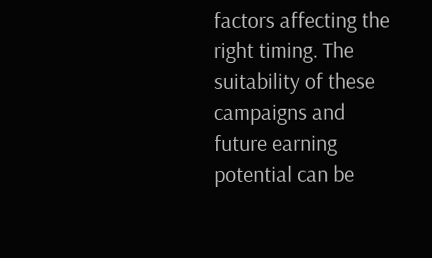factors affecting the right timing. The suitability of these campaigns and future earning potential can be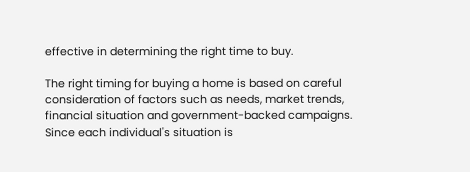effective in determining the right time to buy.

The right timing for buying a home is based on careful consideration of factors such as needs, market trends, financial situation and government-backed campaigns. Since each individual's situation is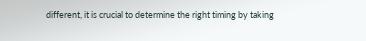different, it is crucial to determine the right timing by taking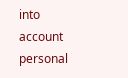into account personal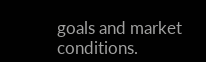goals and market conditions.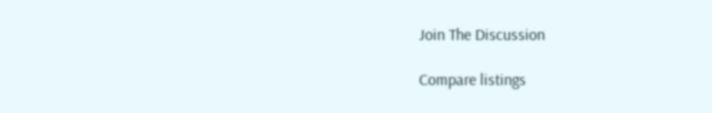Join The Discussion

Compare listings